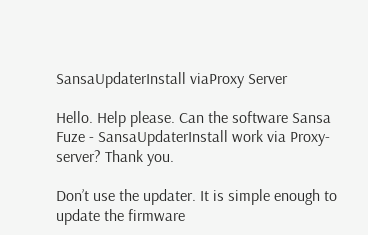SansaUpdaterInstall viaProxy Server

Hello. Help please. Can the software Sansa Fuze - SansaUpdaterInstall work via Proxy-server? Thank you.

Don’t use the updater. It is simple enough to update the firmware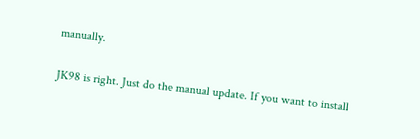manually.

JK98 is right. Just do the manual update. If you want to install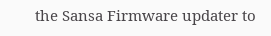the Sansa Firmware updater to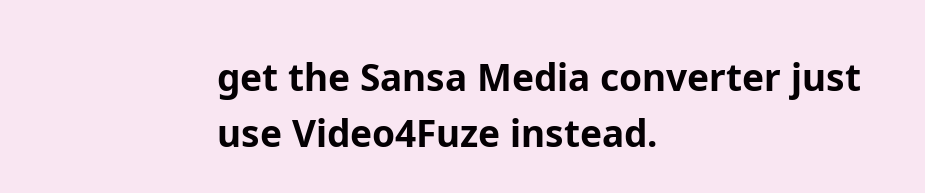get the Sansa Media converter just use Video4Fuze instead.